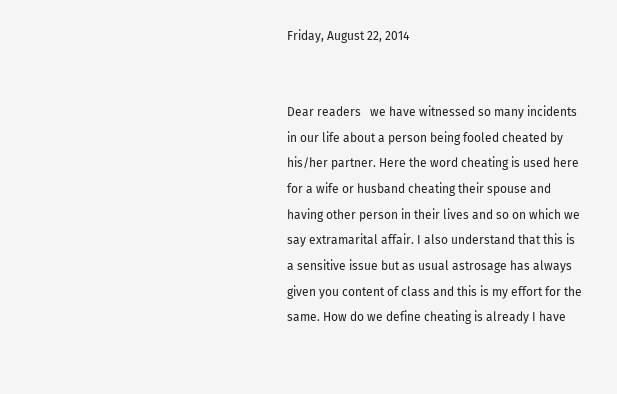Friday, August 22, 2014


Dear readers   we have witnessed so many incidents in our life about a person being fooled cheated by his/her partner. Here the word cheating is used here for a wife or husband cheating their spouse and having other person in their lives and so on which we say extramarital affair. I also understand that this is a sensitive issue but as usual astrosage has always given you content of class and this is my effort for the same. How do we define cheating is already I have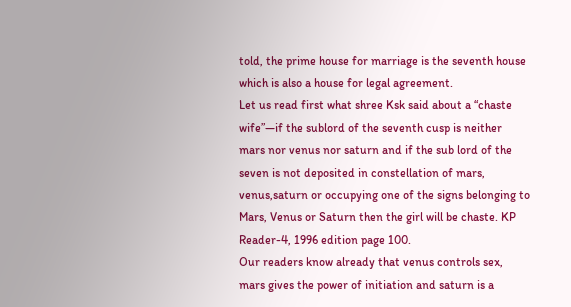told, the prime house for marriage is the seventh house which is also a house for legal agreement.
Let us read first what shree Ksk said about a “chaste wife”—if the sublord of the seventh cusp is neither mars nor venus nor saturn and if the sub lord of the seven is not deposited in constellation of mars, venus,saturn or occupying one of the signs belonging to Mars, Venus or Saturn then the girl will be chaste. KP Reader-4, 1996 edition page 100.
Our readers know already that venus controls sex, mars gives the power of initiation and saturn is a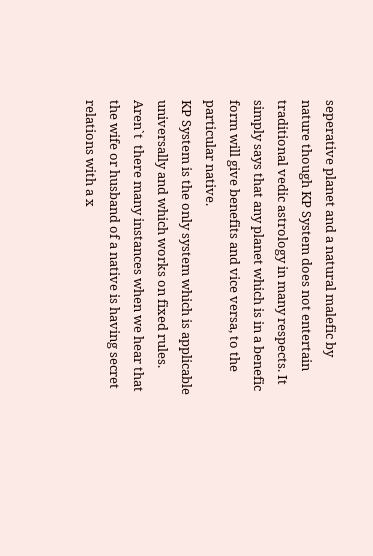seperative planet and a natural malefic by nature though KP System does not entertain traditional vedic astrology in many respects. It simply says that any planet which is in a benefic form will give benefits and vice versa, to the particular native.
KP System is the only system which is applicable universally and which works on fixed rules.
Aren`t  there many instances when we hear that the wife or husband of a native is having secret relations with a x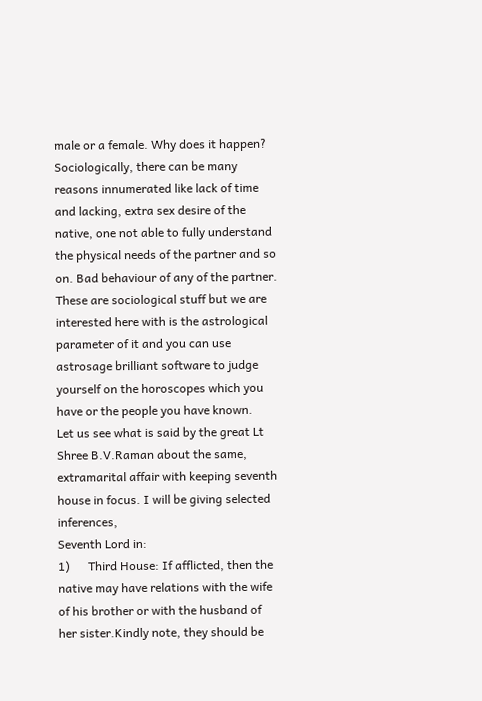male or a female. Why does it happen? Sociologically, there can be many reasons innumerated like lack of time and lacking, extra sex desire of the native, one not able to fully understand the physical needs of the partner and so on. Bad behaviour of any of the partner. These are sociological stuff but we are interested here with is the astrological parameter of it and you can use astrosage brilliant software to judge yourself on the horoscopes which you have or the people you have known.
Let us see what is said by the great Lt Shree B.V.Raman about the same, extramarital affair with keeping seventh house in focus. I will be giving selected inferences,
Seventh Lord in:
1)      Third House: If afflicted, then the native may have relations with the wife of his brother or with the husband of her sister.Kindly note, they should be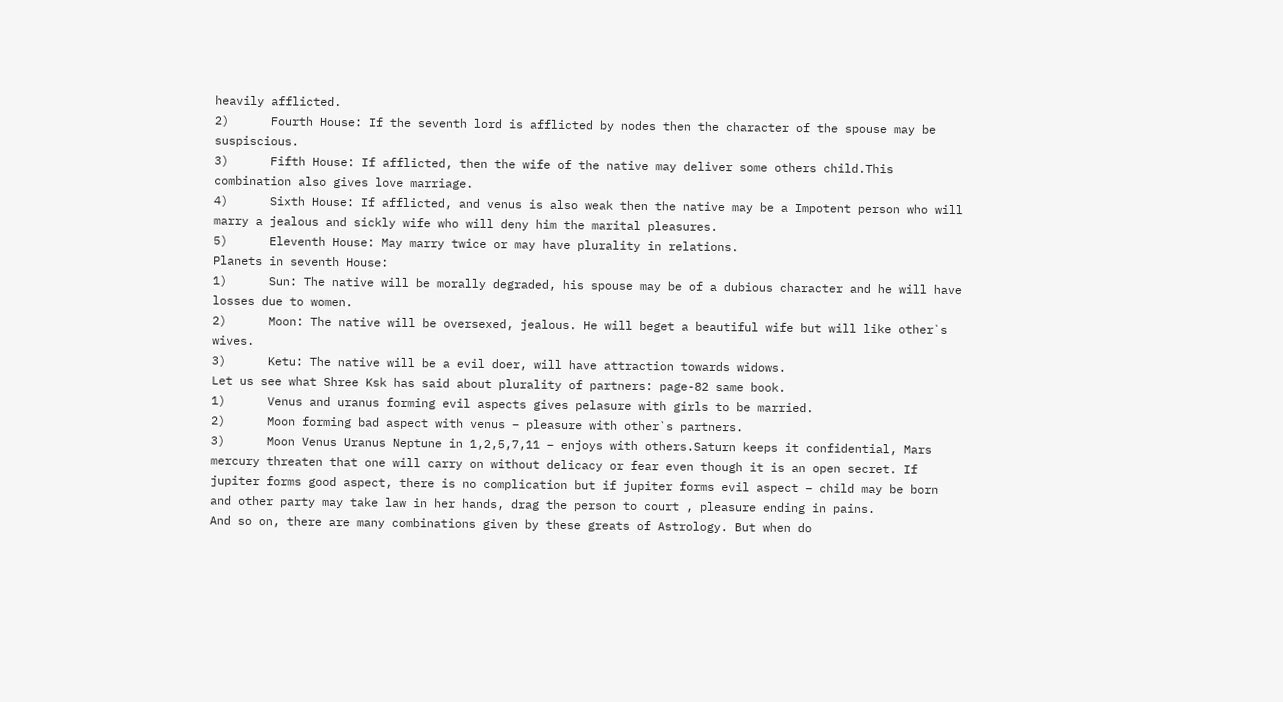heavily afflicted.
2)      Fourth House: If the seventh lord is afflicted by nodes then the character of the spouse may be suspiscious.
3)      Fifth House: If afflicted, then the wife of the native may deliver some others child.This combination also gives love marriage.
4)      Sixth House: If afflicted, and venus is also weak then the native may be a Impotent person who will marry a jealous and sickly wife who will deny him the marital pleasures.
5)      Eleventh House: May marry twice or may have plurality in relations.
Planets in seventh House:
1)      Sun: The native will be morally degraded, his spouse may be of a dubious character and he will have losses due to women.
2)      Moon: The native will be oversexed, jealous. He will beget a beautiful wife but will like other`s wives.
3)      Ketu: The native will be a evil doer, will have attraction towards widows.
Let us see what Shree Ksk has said about plurality of partners: page-82 same book.
1)      Venus and uranus forming evil aspects gives pelasure with girls to be married.
2)      Moon forming bad aspect with venus – pleasure with other`s partners.
3)      Moon Venus Uranus Neptune in 1,2,5,7,11 – enjoys with others.Saturn keeps it confidential, Mars mercury threaten that one will carry on without delicacy or fear even though it is an open secret. If jupiter forms good aspect, there is no complication but if jupiter forms evil aspect – child may be born and other party may take law in her hands, drag the person to court , pleasure ending in pains.
And so on, there are many combinations given by these greats of Astrology. But when do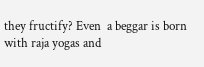they fructify? Even  a beggar is born with raja yogas and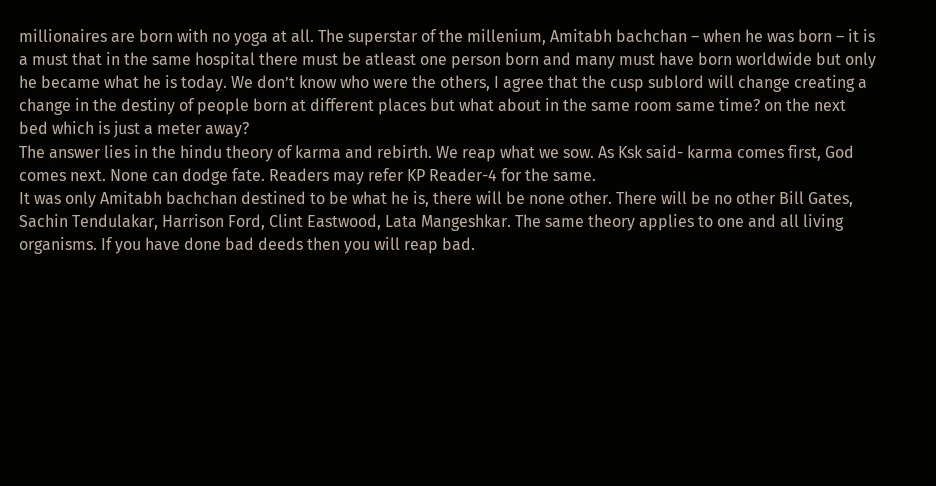millionaires are born with no yoga at all. The superstar of the millenium, Amitabh bachchan – when he was born – it is a must that in the same hospital there must be atleast one person born and many must have born worldwide but only he became what he is today. We don’t know who were the others, I agree that the cusp sublord will change creating a change in the destiny of people born at different places but what about in the same room same time? on the next bed which is just a meter away?
The answer lies in the hindu theory of karma and rebirth. We reap what we sow. As Ksk said- karma comes first, God comes next. None can dodge fate. Readers may refer KP Reader-4 for the same.
It was only Amitabh bachchan destined to be what he is, there will be none other. There will be no other Bill Gates, Sachin Tendulakar, Harrison Ford, Clint Eastwood, Lata Mangeshkar. The same theory applies to one and all living organisms. If you have done bad deeds then you will reap bad.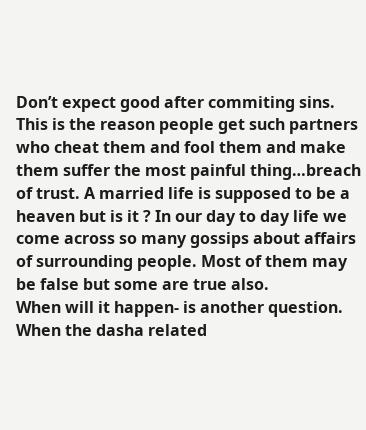Don’t expect good after commiting sins.
This is the reason people get such partners who cheat them and fool them and make them suffer the most painful thing…breach of trust. A married life is supposed to be a heaven but is it ? In our day to day life we come across so many gossips about affairs of surrounding people. Most of them may be false but some are true also.
When will it happen- is another question. When the dasha related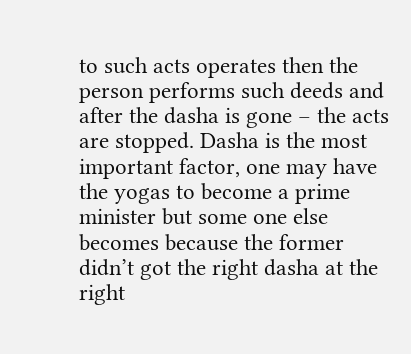to such acts operates then the person performs such deeds and after the dasha is gone – the acts are stopped. Dasha is the most important factor, one may have the yogas to become a prime minister but some one else becomes because the former didn’t got the right dasha at the right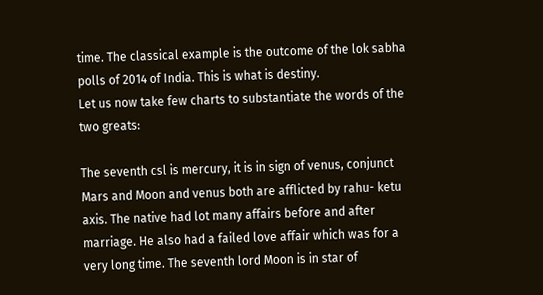time. The classical example is the outcome of the lok sabha polls of 2014 of India. This is what is destiny.
Let us now take few charts to substantiate the words of the two greats:

The seventh csl is mercury, it is in sign of venus, conjunct Mars and Moon and venus both are afflicted by rahu- ketu axis. The native had lot many affairs before and after marriage. He also had a failed love affair which was for a very long time. The seventh lord Moon is in star of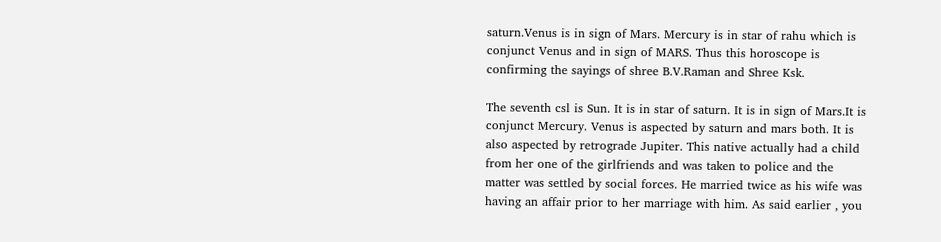saturn.Venus is in sign of Mars. Mercury is in star of rahu which is conjunct Venus and in sign of MARS. Thus this horoscope is confirming the sayings of shree B.V.Raman and Shree Ksk.

The seventh csl is Sun. It is in star of saturn. It is in sign of Mars.It is conjunct Mercury. Venus is aspected by saturn and mars both. It is also aspected by retrograde Jupiter. This native actually had a child from her one of the girlfriends and was taken to police and the matter was settled by social forces. He married twice as his wife was having an affair prior to her marriage with him. As said earlier , you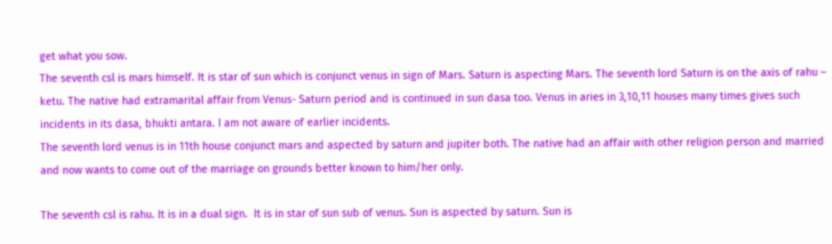get what you sow.
The seventh csl is mars himself. It is star of sun which is conjunct venus in sign of Mars. Saturn is aspecting Mars. The seventh lord Saturn is on the axis of rahu – ketu. The native had extramarital affair from Venus- Saturn period and is continued in sun dasa too. Venus in aries in 3,10,11 houses many times gives such incidents in its dasa, bhukti antara. I am not aware of earlier incidents.
The seventh lord venus is in 11th house conjunct mars and aspected by saturn and jupiter both. The native had an affair with other religion person and married and now wants to come out of the marriage on grounds better known to him/her only.

The seventh csl is rahu. It is in a dual sign.  It is in star of sun sub of venus. Sun is aspected by saturn. Sun is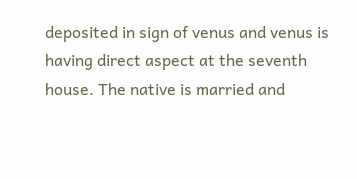deposited in sign of venus and venus is having direct aspect at the seventh house. The native is married and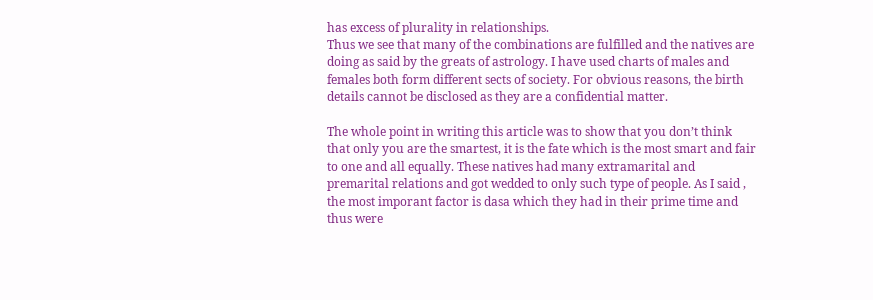has excess of plurality in relationships.
Thus we see that many of the combinations are fulfilled and the natives are doing as said by the greats of astrology. I have used charts of males and females both form different sects of society. For obvious reasons, the birth details cannot be disclosed as they are a confidential matter.

The whole point in writing this article was to show that you don’t think that only you are the smartest, it is the fate which is the most smart and fair to one and all equally. These natives had many extramarital and premarital relations and got wedded to only such type of people. As I said , the most imporant factor is dasa which they had in their prime time and thus were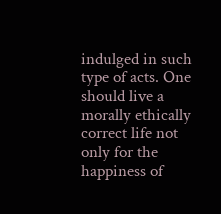indulged in such type of acts. One should live a morally ethically correct life not only for the happiness of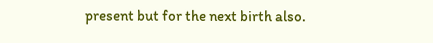present but for the next birth also.